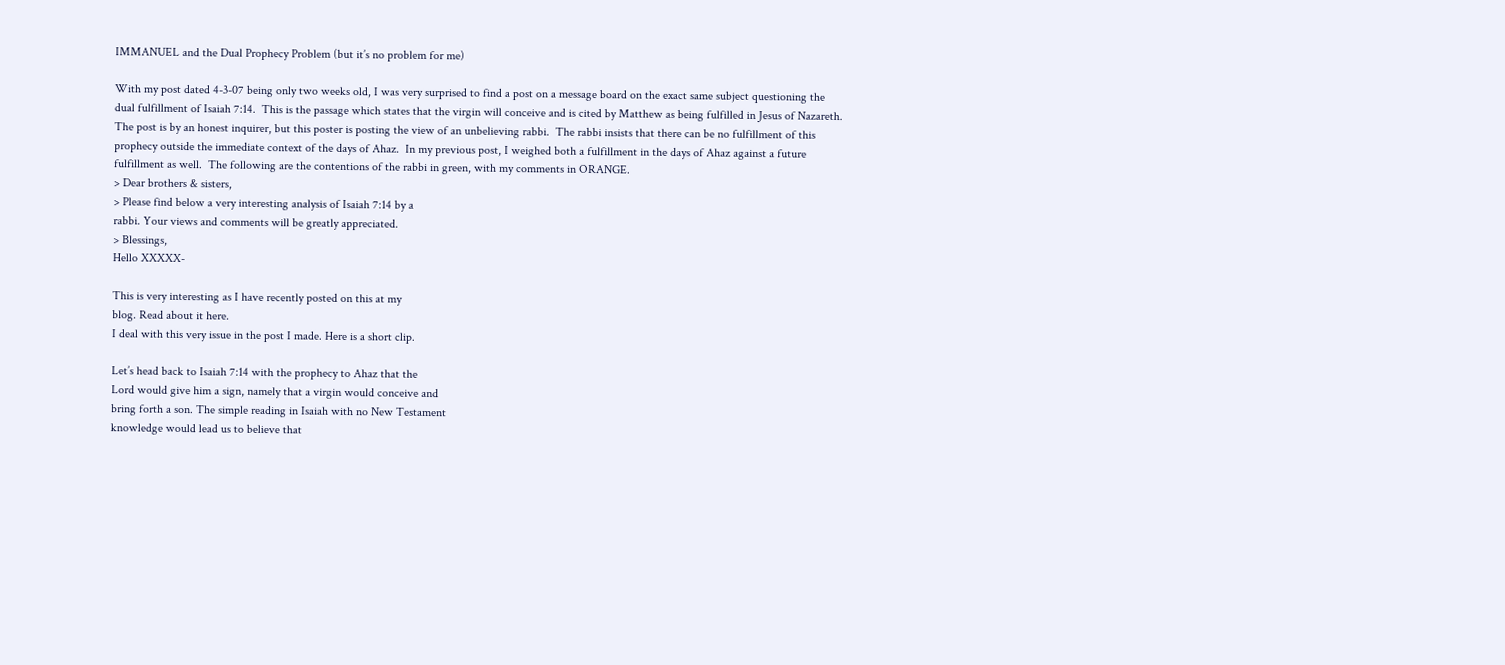IMMANUEL and the Dual Prophecy Problem (but it’s no problem for me)

With my post dated 4-3-07 being only two weeks old, I was very surprised to find a post on a message board on the exact same subject questioning the dual fulfillment of Isaiah 7:14.  This is the passage which states that the virgin will conceive and is cited by Matthew as being fulfilled in Jesus of Nazareth.  The post is by an honest inquirer, but this poster is posting the view of an unbelieving rabbi.  The rabbi insists that there can be no fulfillment of this prophecy outside the immediate context of the days of Ahaz.  In my previous post, I weighed both a fulfillment in the days of Ahaz against a future fulfillment as well.  The following are the contentions of the rabbi in green, with my comments in ORANGE.
> Dear brothers & sisters,
> Please find below a very interesting analysis of Isaiah 7:14 by a
rabbi. Your views and comments will be greatly appreciated.
> Blessings,
Hello XXXXX-

This is very interesting as I have recently posted on this at my
blog. Read about it here.
I deal with this very issue in the post I made. Here is a short clip.

Let’s head back to Isaiah 7:14 with the prophecy to Ahaz that the
Lord would give him a sign, namely that a virgin would conceive and
bring forth a son. The simple reading in Isaiah with no New Testament
knowledge would lead us to believe that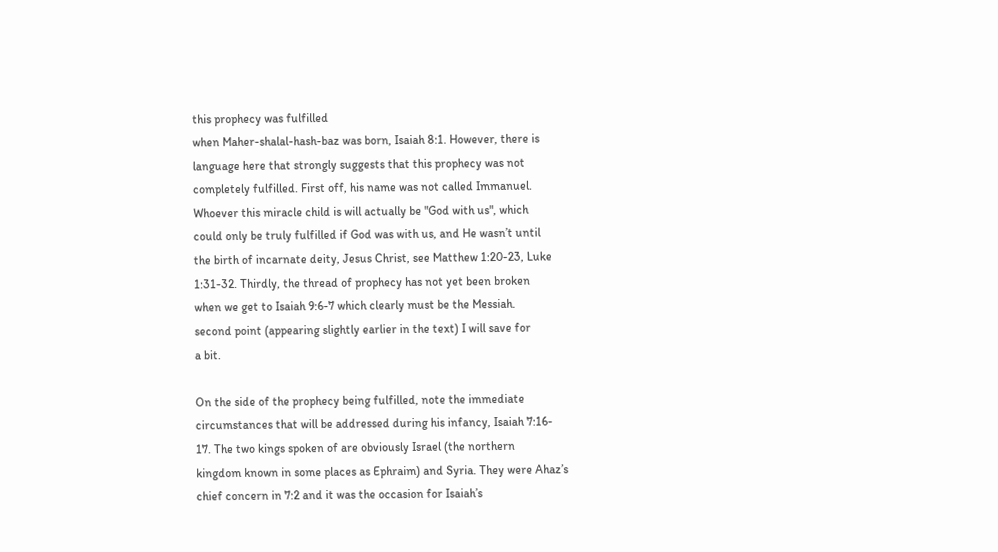this prophecy was fulfilled
when Maher-shalal-hash-baz was born, Isaiah 8:1. However, there is
language here that strongly suggests that this prophecy was not
completely fulfilled. First off, his name was not called Immanuel.
Whoever this miracle child is will actually be "God with us", which
could only be truly fulfilled if God was with us, and He wasn’t until
the birth of incarnate deity, Jesus Christ, see Matthew 1:20-23, Luke
1:31-32. Thirdly, the thread of prophecy has not yet been broken
when we get to Isaiah 9:6-7 which clearly must be the Messiah.
second point (appearing slightly earlier in the text) I will save for
a bit.

On the side of the prophecy being fulfilled, note the immediate
circumstances that will be addressed during his infancy, Isaiah 7:16-
17. The two kings spoken of are obviously Israel (the northern
kingdom known in some places as Ephraim) and Syria. They were Ahaz’s
chief concern in 7:2 and it was the occasion for Isaiah’s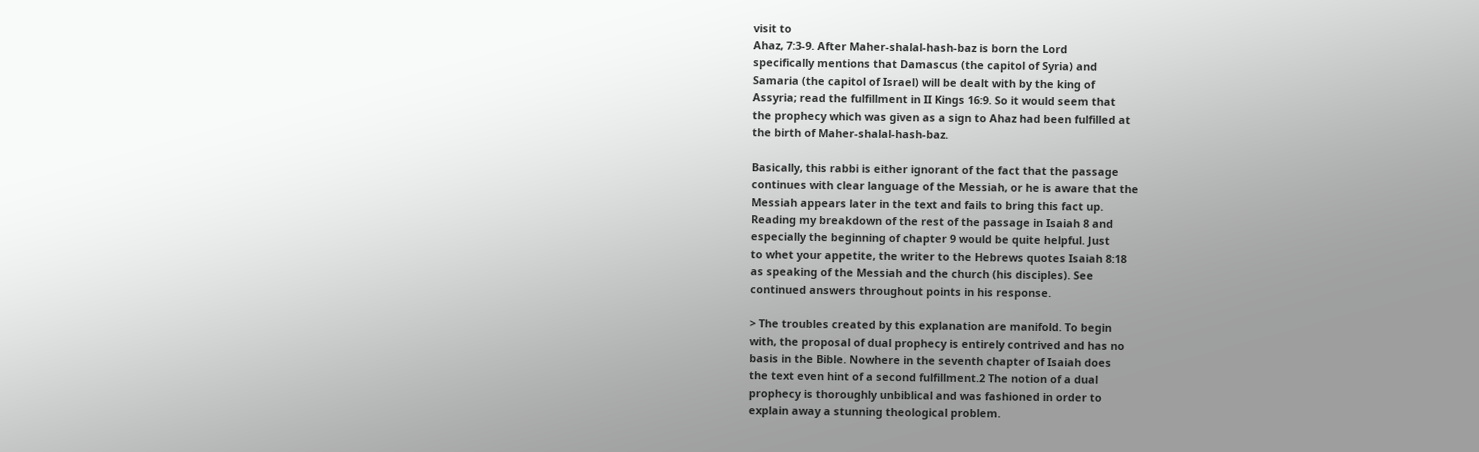visit to
Ahaz, 7:3-9. After Maher-shalal-hash-baz is born the Lord
specifically mentions that Damascus (the capitol of Syria) and
Samaria (the capitol of Israel) will be dealt with by the king of
Assyria; read the fulfillment in II Kings 16:9. So it would seem that
the prophecy which was given as a sign to Ahaz had been fulfilled at
the birth of Maher-shalal-hash-baz.

Basically, this rabbi is either ignorant of the fact that the passage
continues with clear language of the Messiah, or he is aware that the
Messiah appears later in the text and fails to bring this fact up.
Reading my breakdown of the rest of the passage in Isaiah 8 and
especially the beginning of chapter 9 would be quite helpful. Just
to whet your appetite, the writer to the Hebrews quotes Isaiah 8:18
as speaking of the Messiah and the church (his disciples). See
continued answers throughout points in his response.

> The troubles created by this explanation are manifold. To begin
with, the proposal of dual prophecy is entirely contrived and has no
basis in the Bible. Nowhere in the seventh chapter of Isaiah does
the text even hint of a second fulfillment.2 The notion of a dual
prophecy is thoroughly unbiblical and was fashioned in order to
explain away a stunning theological problem.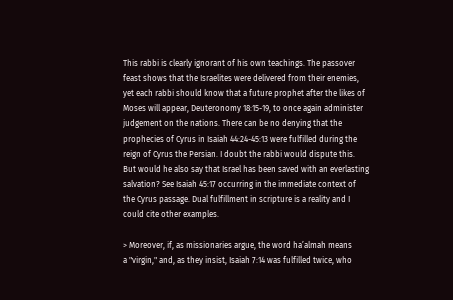This rabbi is clearly ignorant of his own teachings. The passover
feast shows that the Israelites were delivered from their enemies,
yet each rabbi should know that a future prophet after the likes of
Moses will appear, Deuteronomy 18:15-19, to once again administer
judgement on the nations. There can be no denying that the
prophecies of Cyrus in Isaiah 44:24-45:13 were fulfilled during the
reign of Cyrus the Persian. I doubt the rabbi would dispute this.
But would he also say that Israel has been saved with an everlasting
salvation? See Isaiah 45:17 occurring in the immediate context of
the Cyrus passage. Dual fulfillment in scripture is a reality and I
could cite other examples.

> Moreover, if, as missionaries argue, the word ha’almah means
a "virgin," and, as they insist, Isaiah 7:14 was fulfilled twice, who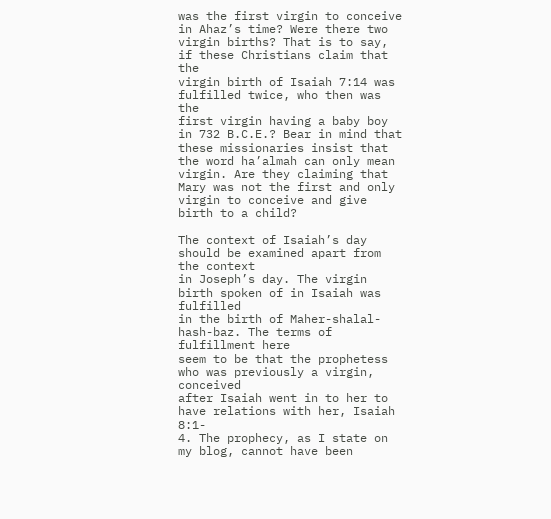was the first virgin to conceive in Ahaz’s time? Were there two
virgin births? That is to say, if these Christians claim that the
virgin birth of Isaiah 7:14 was fulfilled twice, who then was the
first virgin having a baby boy in 732 B.C.E.? Bear in mind that
these missionaries insist that the word ha’almah can only mean
virgin. Are they claiming that Mary was not the first and only
virgin to conceive and give birth to a child?

The context of Isaiah’s day should be examined apart from the context
in Joseph’s day. The virgin birth spoken of in Isaiah was fulfilled
in the birth of Maher-shalal-hash-baz. The terms of fulfillment here
seem to be that the prophetess who was previously a virgin, conceived
after Isaiah went in to her to have relations with her, Isaiah 8:1-
4. The prophecy, as I state on my blog, cannot have been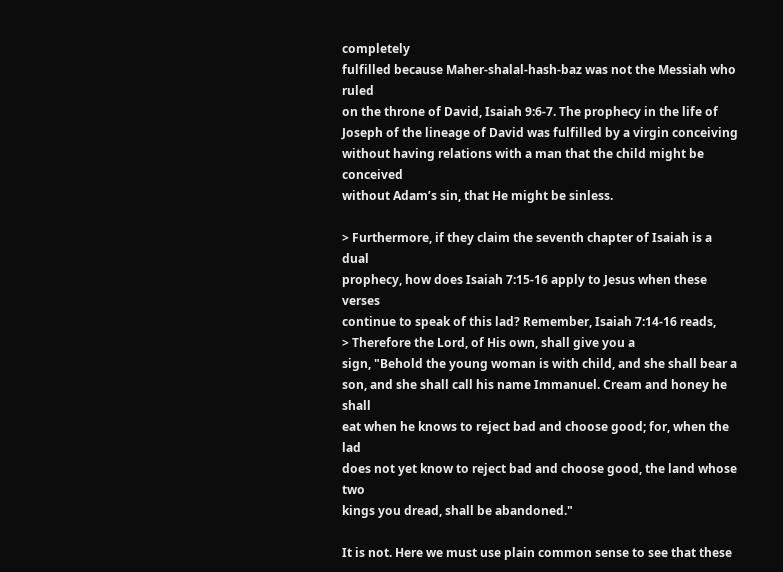completely
fulfilled because Maher-shalal-hash-baz was not the Messiah who ruled
on the throne of David, Isaiah 9:6-7. The prophecy in the life of
Joseph of the lineage of David was fulfilled by a virgin conceiving
without having relations with a man that the child might be conceived
without Adam’s sin, that He might be sinless.

> Furthermore, if they claim the seventh chapter of Isaiah is a dual
prophecy, how does Isaiah 7:15-16 apply to Jesus when these verses
continue to speak of this lad? Remember, Isaiah 7:14-16 reads,
> Therefore the Lord, of His own, shall give you a
sign, "Behold the young woman is with child, and she shall bear a
son, and she shall call his name Immanuel. Cream and honey he shall
eat when he knows to reject bad and choose good; for, when the lad
does not yet know to reject bad and choose good, the land whose two
kings you dread, shall be abandoned."

It is not. Here we must use plain common sense to see that these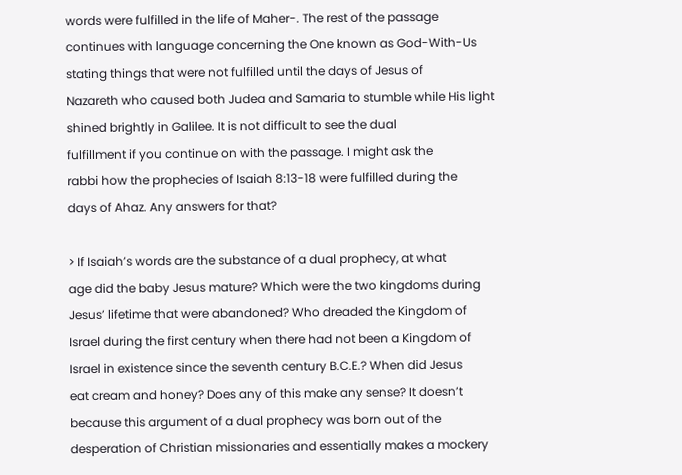words were fulfilled in the life of Maher-. The rest of the passage
continues with language concerning the One known as God-With-Us
stating things that were not fulfilled until the days of Jesus of
Nazareth who caused both Judea and Samaria to stumble while His light
shined brightly in Galilee. It is not difficult to see the dual
fulfillment if you continue on with the passage. I might ask the
rabbi how the prophecies of Isaiah 8:13-18 were fulfilled during the
days of Ahaz. Any answers for that?

> If Isaiah’s words are the substance of a dual prophecy, at what
age did the baby Jesus mature? Which were the two kingdoms during
Jesus’ lifetime that were abandoned? Who dreaded the Kingdom of
Israel during the first century when there had not been a Kingdom of
Israel in existence since the seventh century B.C.E.? When did Jesus
eat cream and honey? Does any of this make any sense? It doesn’t
because this argument of a dual prophecy was born out of the
desperation of Christian missionaries and essentially makes a mockery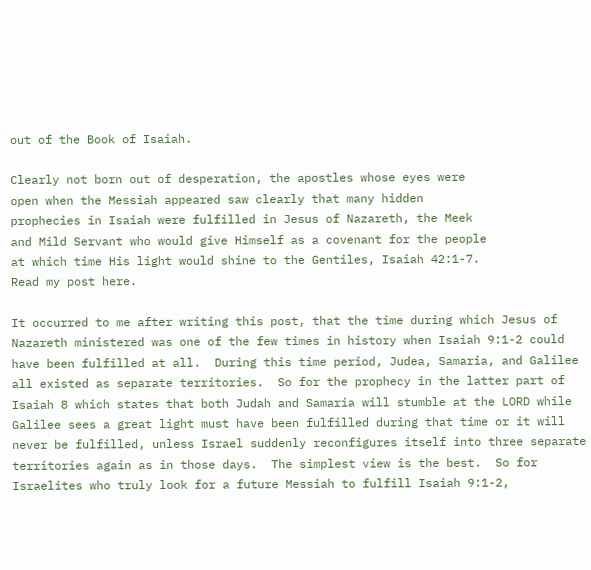out of the Book of Isaiah.

Clearly not born out of desperation, the apostles whose eyes were
open when the Messiah appeared saw clearly that many hidden
prophecies in Isaiah were fulfilled in Jesus of Nazareth, the Meek
and Mild Servant who would give Himself as a covenant for the people
at which time His light would shine to the Gentiles, Isaiah 42:1-7.
Read my post here.

It occurred to me after writing this post, that the time during which Jesus of Nazareth ministered was one of the few times in history when Isaiah 9:1-2 could have been fulfilled at all.  During this time period, Judea, Samaria, and Galilee all existed as separate territories.  So for the prophecy in the latter part of Isaiah 8 which states that both Judah and Samaria will stumble at the LORD while Galilee sees a great light must have been fulfilled during that time or it will never be fulfilled, unless Israel suddenly reconfigures itself into three separate territories again as in those days.  The simplest view is the best.  So for Israelites who truly look for a future Messiah to fulfill Isaiah 9:1-2,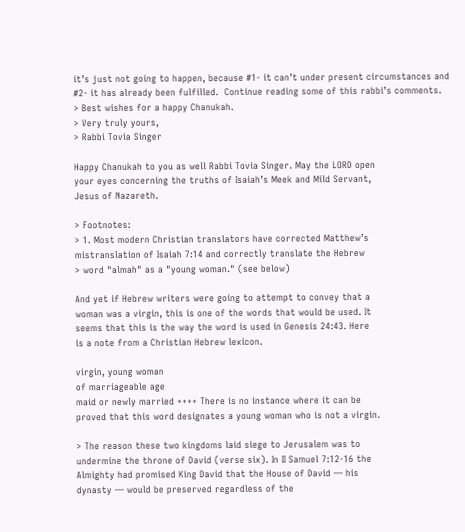it’s just not going to happen, because #1- it can’t under present circumstances and #2- it has already been fulfilled.  Continue reading some of this rabbi’s comments.
> Best wishes for a happy Chanukah.
> Very truly yours,
> Rabbi Tovia Singer

Happy Chanukah to you as well Rabbi Tovia Singer. May the LORD open
your eyes concerning the truths of Isaiah’s Meek and Mild Servant,
Jesus of Nazareth.

> Footnotes:
> 1. Most modern Christian translators have corrected Matthew’s
mistranslation of Isaiah 7:14 and correctly translate the Hebrew
> word "almah" as a "young woman." (see below)

And yet if Hebrew writers were going to attempt to convey that a
woman was a virgin, this is one of the words that would be used. It
seems that this is the way the word is used in Genesis 24:43. Here
is a note from a Christian Hebrew lexicon.

virgin, young woman
of marriageable age
maid or newly married ++++ There is no instance where it can be
proved that this word designates a young woman who is not a virgin.

> The reason these two kingdoms laid siege to Jerusalem was to
undermine the throne of David (verse six). In II Samuel 7:12-16 the
Almighty had promised King David that the House of David — his
dynasty — would be preserved regardless of the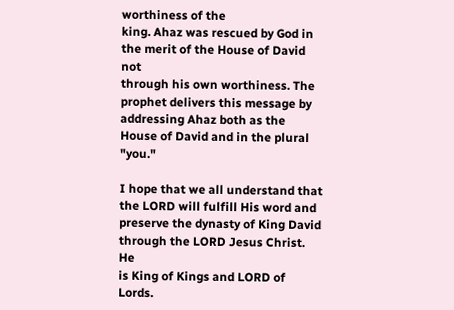worthiness of the
king. Ahaz was rescued by God in the merit of the House of David not
through his own worthiness. The prophet delivers this message by
addressing Ahaz both as the House of David and in the plural "you."

I hope that we all understand that the LORD will fulfill His word and
preserve the dynasty of King David through the LORD Jesus Christ. He
is King of Kings and LORD of Lords.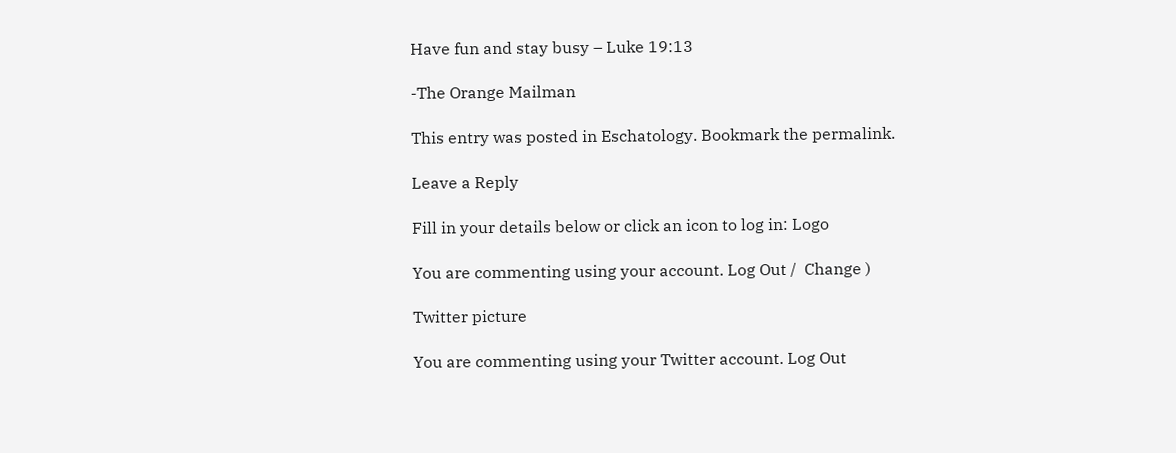Have fun and stay busy – Luke 19:13

-The Orange Mailman

This entry was posted in Eschatology. Bookmark the permalink.

Leave a Reply

Fill in your details below or click an icon to log in: Logo

You are commenting using your account. Log Out /  Change )

Twitter picture

You are commenting using your Twitter account. Log Out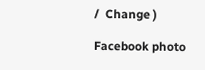/  Change )

Facebook photo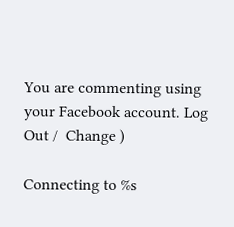You are commenting using your Facebook account. Log Out /  Change )

Connecting to %s